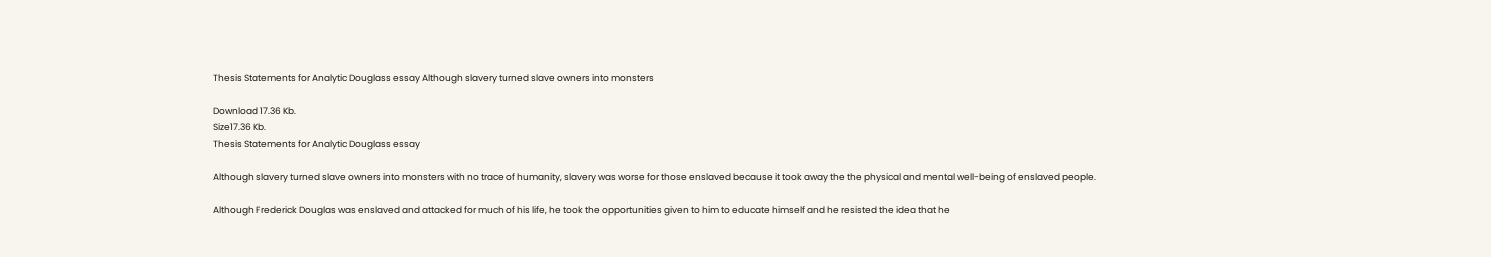Thesis Statements for Analytic Douglass essay Although slavery turned slave owners into monsters

Download 17.36 Kb.
Size17.36 Kb.
Thesis Statements for Analytic Douglass essay

Although slavery turned slave owners into monsters with no trace of humanity, slavery was worse for those enslaved because it took away the the physical and mental well-being of enslaved people.

Although Frederick Douglas was enslaved and attacked for much of his life, he took the opportunities given to him to educate himself and he resisted the idea that he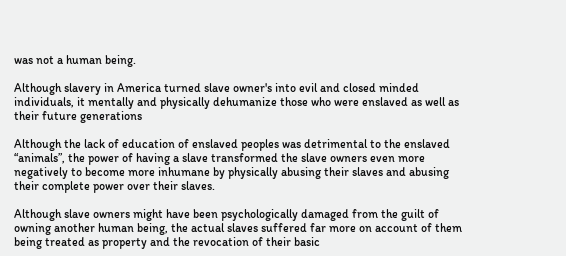was not a human being.

Although slavery in America turned slave owner's into evil and closed minded individuals, it mentally and physically dehumanize those who were enslaved as well as their future generations

Although the lack of education of enslaved peoples was detrimental to the enslaved “animals”, the power of having a slave transformed the slave owners even more negatively to become more inhumane by physically abusing their slaves and abusing their complete power over their slaves.

Although slave owners might have been psychologically damaged from the guilt of owning another human being, the actual slaves suffered far more on account of them being treated as property and the revocation of their basic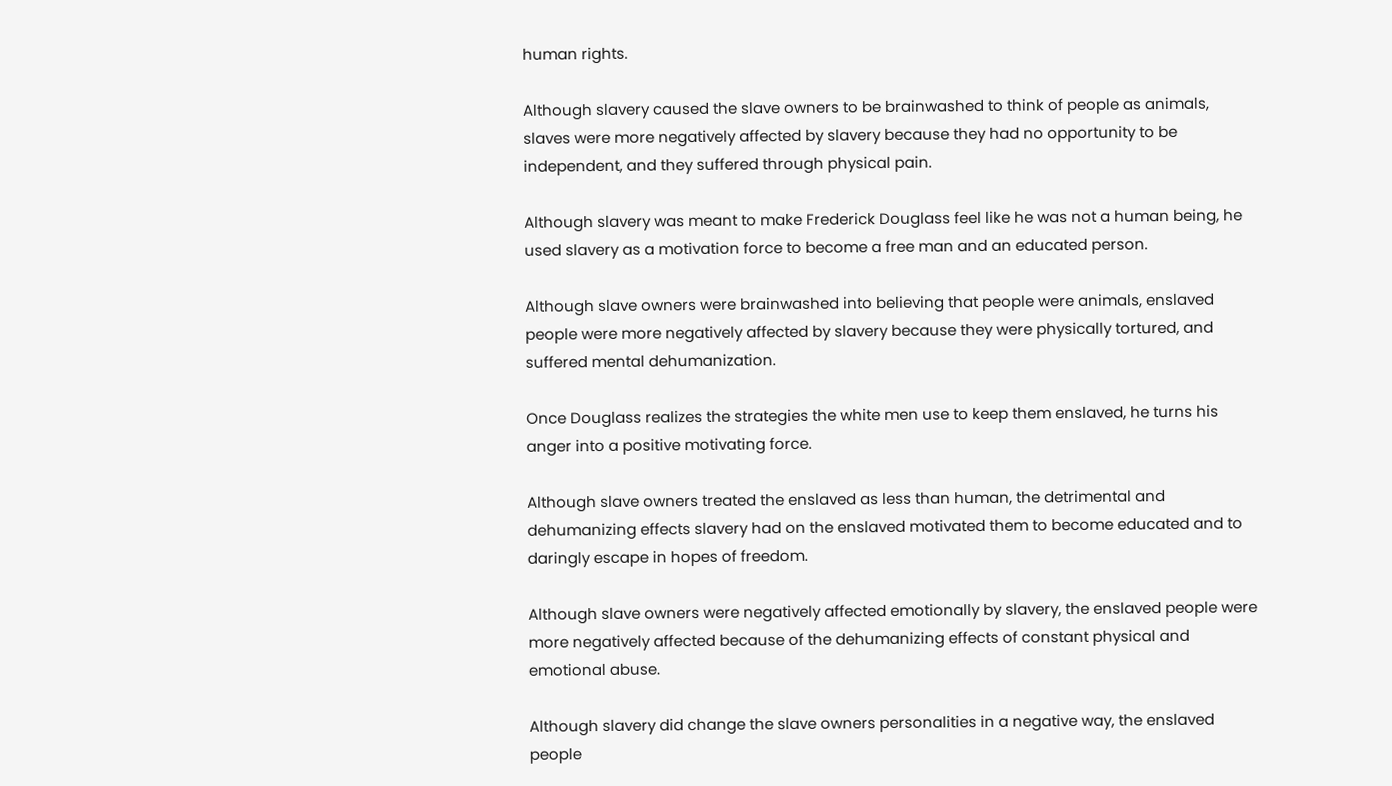human rights.

Although slavery caused the slave owners to be brainwashed to think of people as animals, slaves were more negatively affected by slavery because they had no opportunity to be independent, and they suffered through physical pain.

Although slavery was meant to make Frederick Douglass feel like he was not a human being, he used slavery as a motivation force to become a free man and an educated person.

Although slave owners were brainwashed into believing that people were animals, enslaved people were more negatively affected by slavery because they were physically tortured, and suffered mental dehumanization.

Once Douglass realizes the strategies the white men use to keep them enslaved, he turns his anger into a positive motivating force.

Although slave owners treated the enslaved as less than human, the detrimental and dehumanizing effects slavery had on the enslaved motivated them to become educated and to daringly escape in hopes of freedom.

Although slave owners were negatively affected emotionally by slavery, the enslaved people were more negatively affected because of the dehumanizing effects of constant physical and emotional abuse.

Although slavery did change the slave owners personalities in a negative way, the enslaved people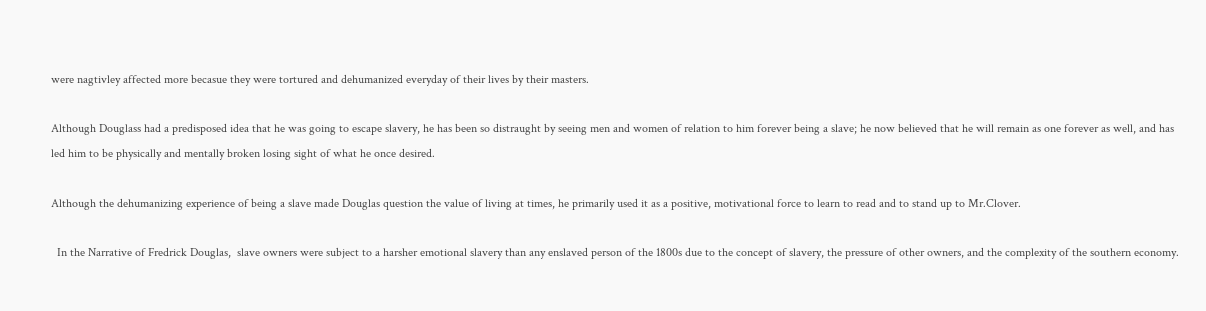were nagtivley affected more becasue they were tortured and dehumanized everyday of their lives by their masters.

Although Douglass had a predisposed idea that he was going to escape slavery, he has been so distraught by seeing men and women of relation to him forever being a slave; he now believed that he will remain as one forever as well, and has led him to be physically and mentally broken losing sight of what he once desired.

Although the dehumanizing experience of being a slave made Douglas question the value of living at times, he primarily used it as a positive, motivational force to learn to read and to stand up to Mr.Clover.

  In the Narrative of Fredrick Douglas,  slave owners were subject to a harsher emotional slavery than any enslaved person of the 1800s due to the concept of slavery, the pressure of other owners, and the complexity of the southern economy.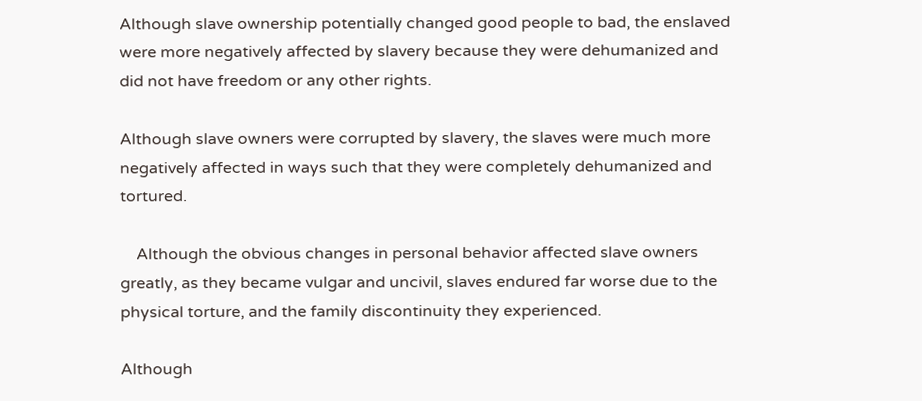Although slave ownership potentially changed good people to bad, the enslaved were more negatively affected by slavery because they were dehumanized and did not have freedom or any other rights.

Although slave owners were corrupted by slavery, the slaves were much more negatively affected in ways such that they were completely dehumanized and tortured.

    Although the obvious changes in personal behavior affected slave owners greatly, as they became vulgar and uncivil, slaves endured far worse due to the physical torture, and the family discontinuity they experienced.

Although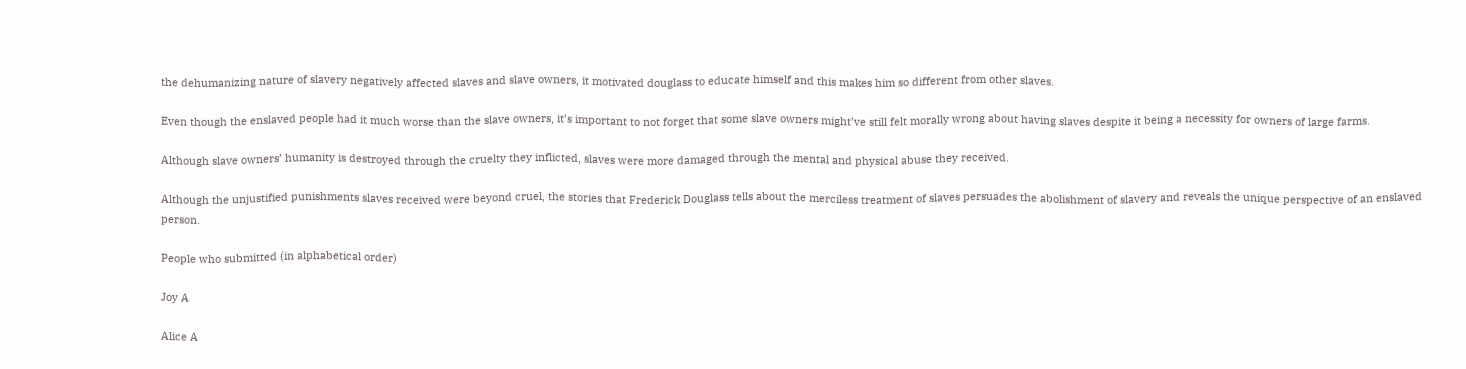the dehumanizing nature of slavery negatively affected slaves and slave owners, it motivated douglass to educate himself and this makes him so different from other slaves.

Even though the enslaved people had it much worse than the slave owners, it’s important to not forget that some slave owners might’ve still felt morally wrong about having slaves despite it being a necessity for owners of large farms.

Although slave owners’ humanity is destroyed through the cruelty they inflicted, slaves were more damaged through the mental and physical abuse they received.

Although the unjustified punishments slaves received were beyond cruel, the stories that Frederick Douglass tells about the merciless treatment of slaves persuades the abolishment of slavery and reveals the unique perspective of an enslaved person.

People who submitted (in alphabetical order)

Joy A

Alice A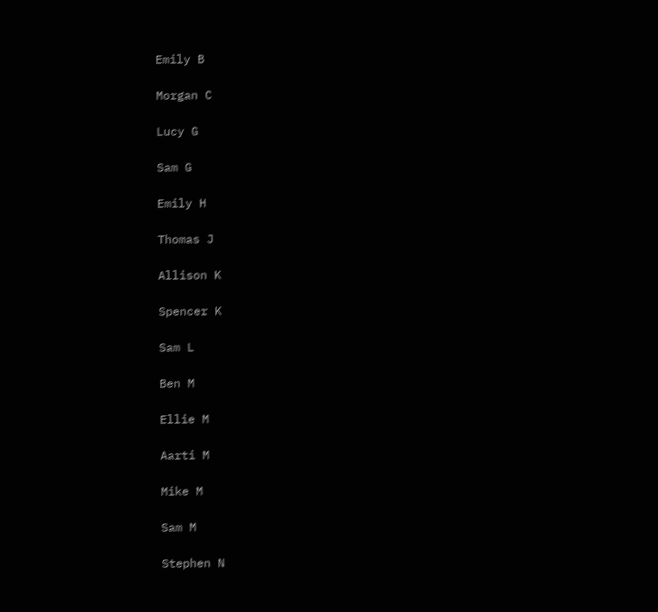Emily B

Morgan C

Lucy G

Sam G

Emily H

Thomas J

Allison K

Spencer K

Sam L

Ben M

Ellie M

Aarti M

Mike M

Sam M

Stephen N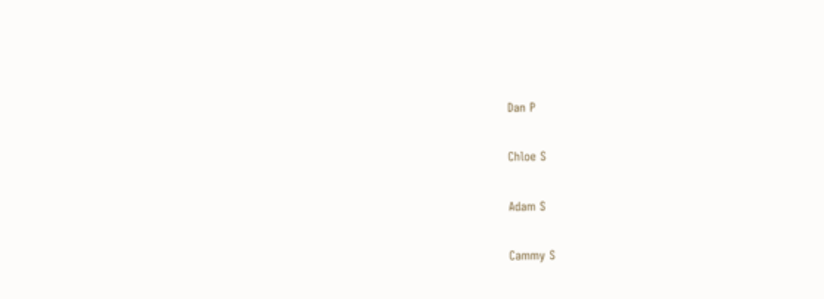Dan P

Chloe S

Adam S

Cammy S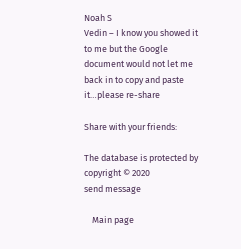Noah S
Vedin – I know you showed it to me but the Google document would not let me back in to copy and paste it…please re-share

Share with your friends:

The database is protected by copyright © 2020
send message

    Main page